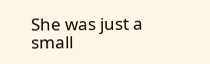She was just a small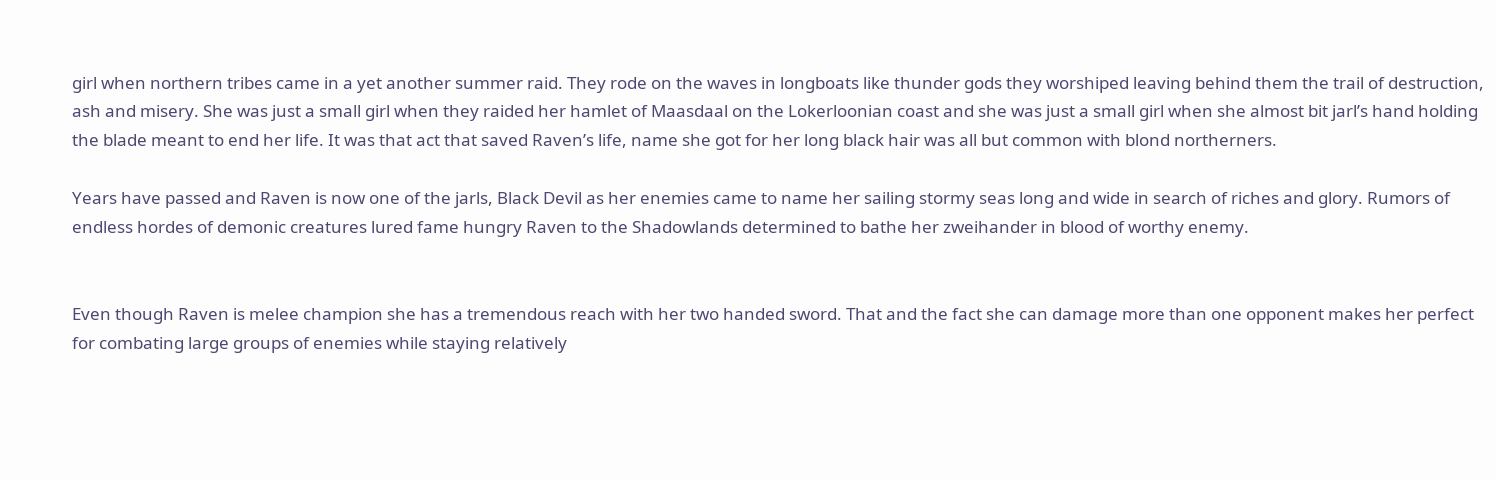girl when northern tribes came in a yet another summer raid. They rode on the waves in longboats like thunder gods they worshiped leaving behind them the trail of destruction, ash and misery. She was just a small girl when they raided her hamlet of Maasdaal on the Lokerloonian coast and she was just a small girl when she almost bit jarl’s hand holding the blade meant to end her life. It was that act that saved Raven’s life, name she got for her long black hair was all but common with blond northerners.

Years have passed and Raven is now one of the jarls, Black Devil as her enemies came to name her sailing stormy seas long and wide in search of riches and glory. Rumors of endless hordes of demonic creatures lured fame hungry Raven to the Shadowlands determined to bathe her zweihander in blood of worthy enemy.


Even though Raven is melee champion she has a tremendous reach with her two handed sword. That and the fact she can damage more than one opponent makes her perfect for combating large groups of enemies while staying relatively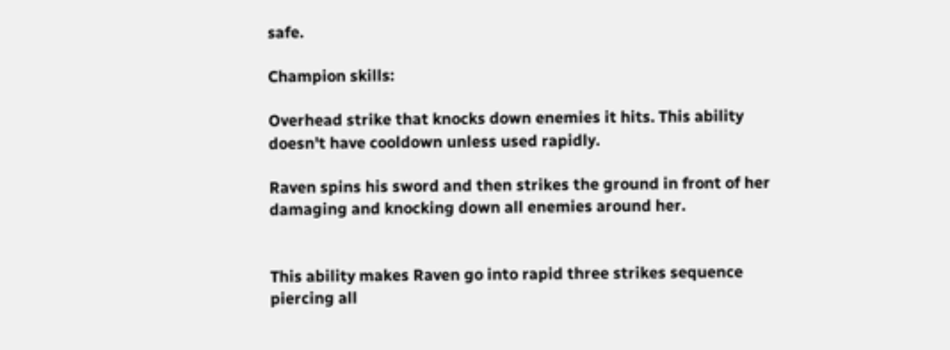safe.

Champion skills:

Overhead strike that knocks down enemies it hits. This ability doesn't have cooldown unless used rapidly.

Raven spins his sword and then strikes the ground in front of her damaging and knocking down all enemies around her.


This ability makes Raven go into rapid three strikes sequence piercing all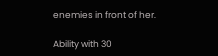enemies in front of her.

Ability with 30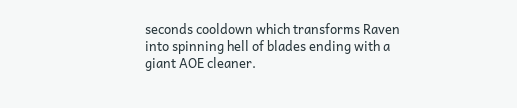seconds cooldown which transforms Raven into spinning hell of blades ending with a giant AOE cleaner.